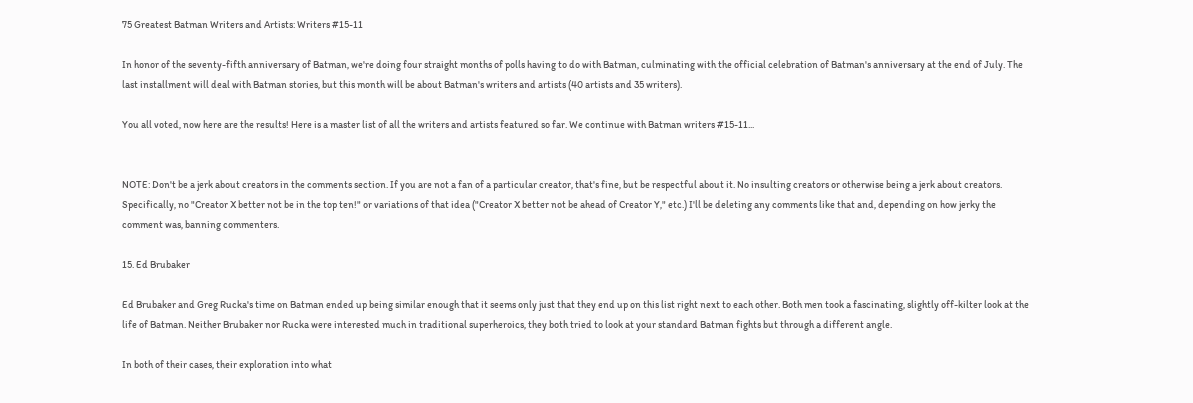75 Greatest Batman Writers and Artists: Writers #15-11

In honor of the seventy-fifth anniversary of Batman, we're doing four straight months of polls having to do with Batman, culminating with the official celebration of Batman's anniversary at the end of July. The last installment will deal with Batman stories, but this month will be about Batman's writers and artists (40 artists and 35 writers).

You all voted, now here are the results! Here is a master list of all the writers and artists featured so far. We continue with Batman writers #15-11...


NOTE: Don't be a jerk about creators in the comments section. If you are not a fan of a particular creator, that's fine, but be respectful about it. No insulting creators or otherwise being a jerk about creators. Specifically, no "Creator X better not be in the top ten!" or variations of that idea ("Creator X better not be ahead of Creator Y," etc.) I'll be deleting any comments like that and, depending on how jerky the comment was, banning commenters.

15. Ed Brubaker

Ed Brubaker and Greg Rucka's time on Batman ended up being similar enough that it seems only just that they end up on this list right next to each other. Both men took a fascinating, slightly off-kilter look at the life of Batman. Neither Brubaker nor Rucka were interested much in traditional superheroics, they both tried to look at your standard Batman fights but through a different angle.

In both of their cases, their exploration into what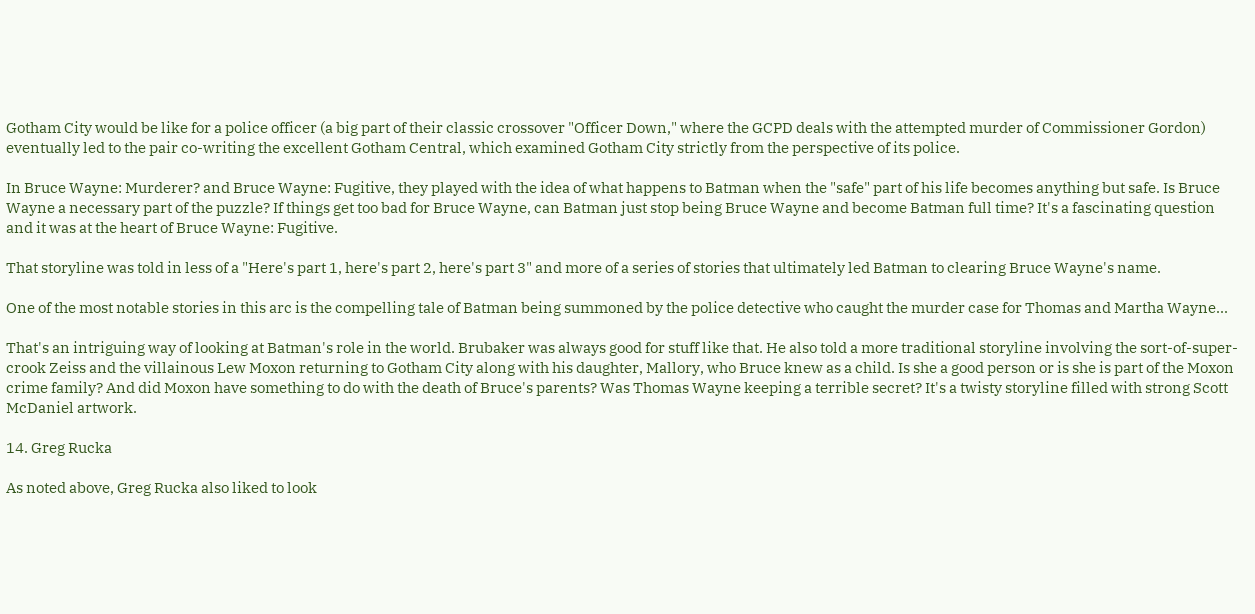Gotham City would be like for a police officer (a big part of their classic crossover "Officer Down," where the GCPD deals with the attempted murder of Commissioner Gordon) eventually led to the pair co-writing the excellent Gotham Central, which examined Gotham City strictly from the perspective of its police.

In Bruce Wayne: Murderer? and Bruce Wayne: Fugitive, they played with the idea of what happens to Batman when the "safe" part of his life becomes anything but safe. Is Bruce Wayne a necessary part of the puzzle? If things get too bad for Bruce Wayne, can Batman just stop being Bruce Wayne and become Batman full time? It's a fascinating question and it was at the heart of Bruce Wayne: Fugitive.

That storyline was told in less of a "Here's part 1, here's part 2, here's part 3" and more of a series of stories that ultimately led Batman to clearing Bruce Wayne's name.

One of the most notable stories in this arc is the compelling tale of Batman being summoned by the police detective who caught the murder case for Thomas and Martha Wayne...

That's an intriguing way of looking at Batman's role in the world. Brubaker was always good for stuff like that. He also told a more traditional storyline involving the sort-of-super-crook Zeiss and the villainous Lew Moxon returning to Gotham City along with his daughter, Mallory, who Bruce knew as a child. Is she a good person or is she is part of the Moxon crime family? And did Moxon have something to do with the death of Bruce's parents? Was Thomas Wayne keeping a terrible secret? It's a twisty storyline filled with strong Scott McDaniel artwork.

14. Greg Rucka

As noted above, Greg Rucka also liked to look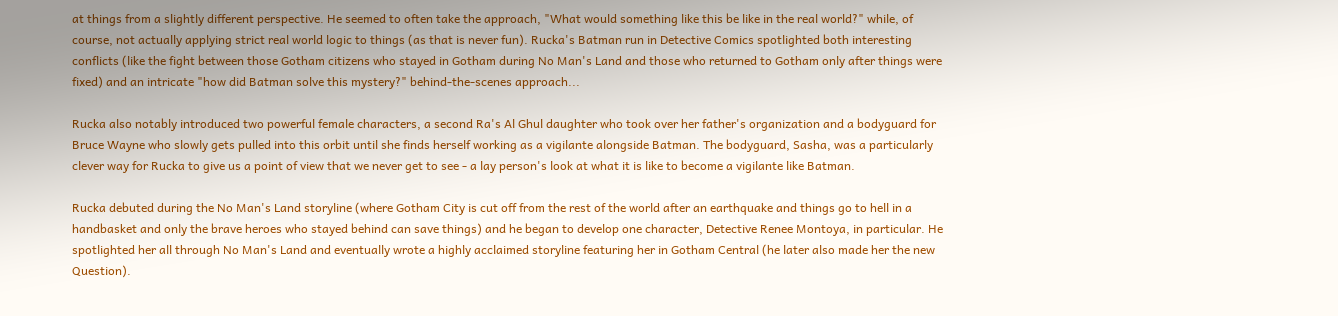at things from a slightly different perspective. He seemed to often take the approach, "What would something like this be like in the real world?" while, of course, not actually applying strict real world logic to things (as that is never fun). Rucka's Batman run in Detective Comics spotlighted both interesting conflicts (like the fight between those Gotham citizens who stayed in Gotham during No Man's Land and those who returned to Gotham only after things were fixed) and an intricate "how did Batman solve this mystery?" behind-the-scenes approach...

Rucka also notably introduced two powerful female characters, a second Ra's Al Ghul daughter who took over her father's organization and a bodyguard for Bruce Wayne who slowly gets pulled into this orbit until she finds herself working as a vigilante alongside Batman. The bodyguard, Sasha, was a particularly clever way for Rucka to give us a point of view that we never get to see - a lay person's look at what it is like to become a vigilante like Batman.

Rucka debuted during the No Man's Land storyline (where Gotham City is cut off from the rest of the world after an earthquake and things go to hell in a handbasket and only the brave heroes who stayed behind can save things) and he began to develop one character, Detective Renee Montoya, in particular. He spotlighted her all through No Man's Land and eventually wrote a highly acclaimed storyline featuring her in Gotham Central (he later also made her the new Question).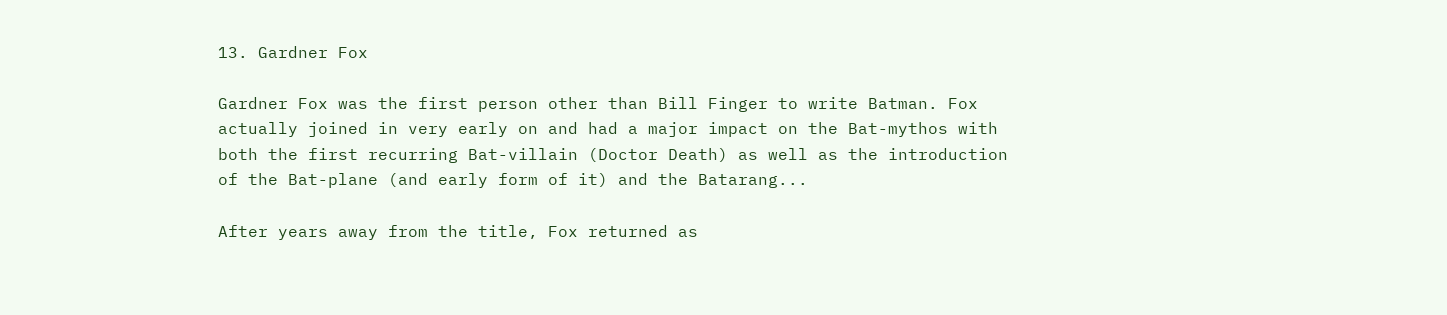13. Gardner Fox

Gardner Fox was the first person other than Bill Finger to write Batman. Fox actually joined in very early on and had a major impact on the Bat-mythos with both the first recurring Bat-villain (Doctor Death) as well as the introduction of the Bat-plane (and early form of it) and the Batarang...

After years away from the title, Fox returned as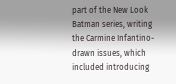part of the New Look Batman series, writing the Carmine Infantino-drawn issues, which included introducing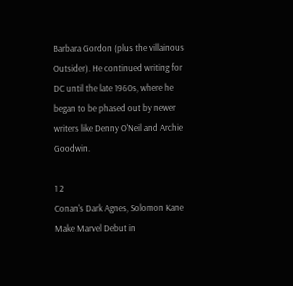Barbara Gordon (plus the villainous Outsider). He continued writing for DC until the late 1960s, where he began to be phased out by newer writers like Denny O'Neil and Archie Goodwin.

1 2
Conan's Dark Agnes, Solomon Kane Make Marvel Debut in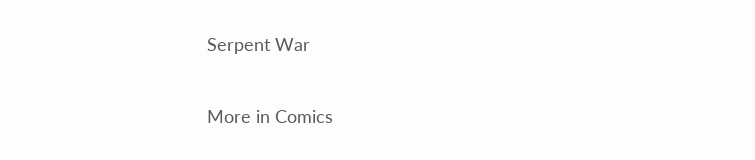Serpent War

More in Comics